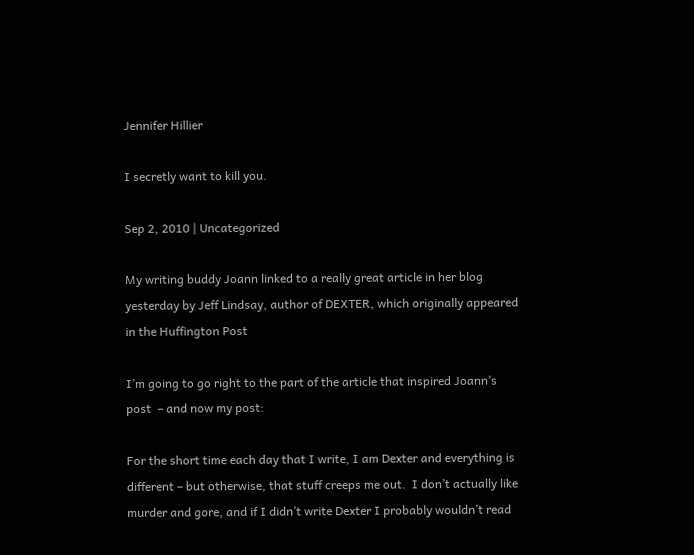Jennifer Hillier

I secretly want to kill you.

Sep 2, 2010 | Uncategorized

My writing buddy Joann linked to a really great article in her blog yesterday by Jeff Lindsay, author of DEXTER, which originally appeared in the Huffington Post

I’m going to go right to the part of the article that inspired Joann’s post  – and now my post:

For the short time each day that I write, I am Dexter and everything is different – but otherwise, that stuff creeps me out.  I don’t actually like murder and gore, and if I didn’t write Dexter I probably wouldn’t read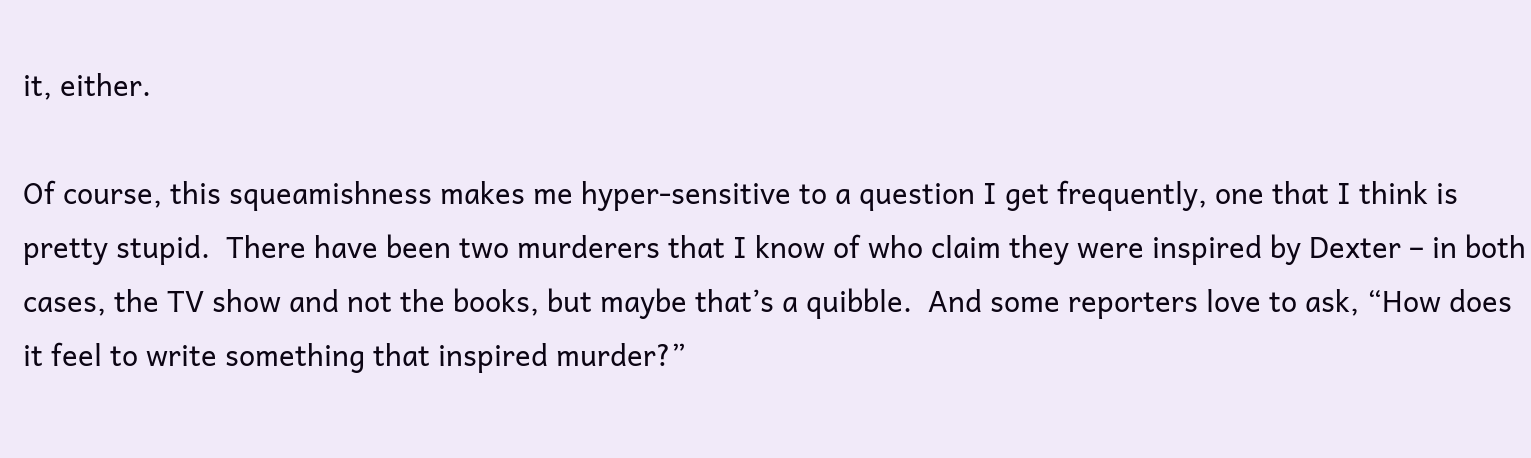it, either.

Of course, this squeamishness makes me hyper-sensitive to a question I get frequently, one that I think is pretty stupid.  There have been two murderers that I know of who claim they were inspired by Dexter – in both cases, the TV show and not the books, but maybe that’s a quibble.  And some reporters love to ask, “How does it feel to write something that inspired murder?”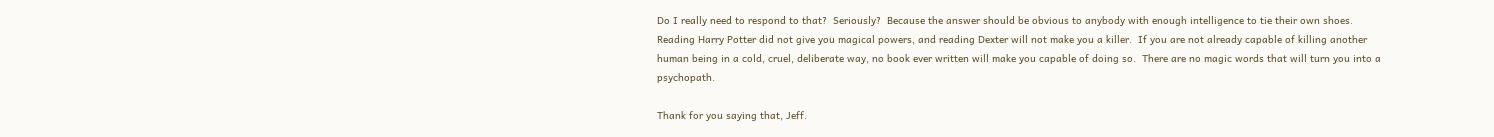Do I really need to respond to that?  Seriously?  Because the answer should be obvious to anybody with enough intelligence to tie their own shoes.  Reading Harry Potter did not give you magical powers, and reading Dexter will not make you a killer.  If you are not already capable of killing another human being in a cold, cruel, deliberate way, no book ever written will make you capable of doing so.  There are no magic words that will turn you into a psychopath.

Thank for you saying that, Jeff.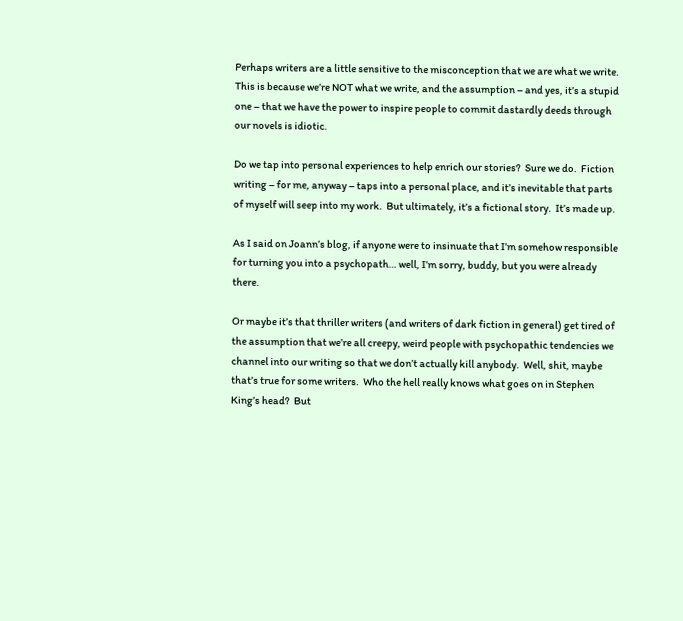Perhaps writers are a little sensitive to the misconception that we are what we write.  This is because we’re NOT what we write, and the assumption – and yes, it’s a stupid one – that we have the power to inspire people to commit dastardly deeds through our novels is idiotic.

Do we tap into personal experiences to help enrich our stories?  Sure we do.  Fiction writing – for me, anyway – taps into a personal place, and it’s inevitable that parts of myself will seep into my work.  But ultimately, it’s a fictional story.  It’s made up.

As I said on Joann’s blog, if anyone were to insinuate that I’m somehow responsible for turning you into a psychopath… well, I’m sorry, buddy, but you were already there.

Or maybe it’s that thriller writers (and writers of dark fiction in general) get tired of the assumption that we’re all creepy, weird people with psychopathic tendencies we channel into our writing so that we don’t actually kill anybody.  Well, shit, maybe that’s true for some writers.  Who the hell really knows what goes on in Stephen King’s head?  But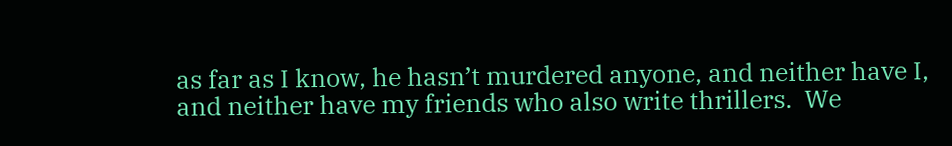as far as I know, he hasn’t murdered anyone, and neither have I, and neither have my friends who also write thrillers.  We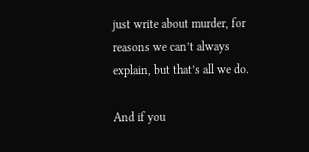just write about murder, for reasons we can’t always explain, but that’s all we do.

And if you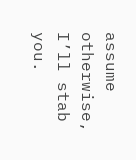assume otherwise, I’ll stab you.